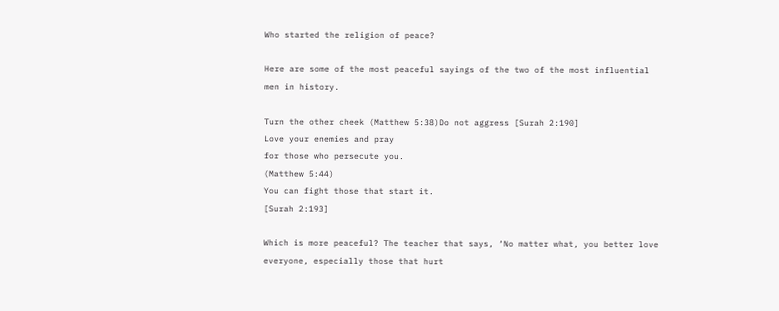Who started the religion of peace?

Here are some of the most peaceful sayings of the two of the most influential men in history.

Turn the other cheek (Matthew 5:38)Do not aggress [Surah 2:190]
Love your enemies and pray
for those who persecute you.
(Matthew 5:44)
You can fight those that start it.
[Surah 2:193]

Which is more peaceful? The teacher that says, ‘No matter what, you better love everyone, especially those that hurt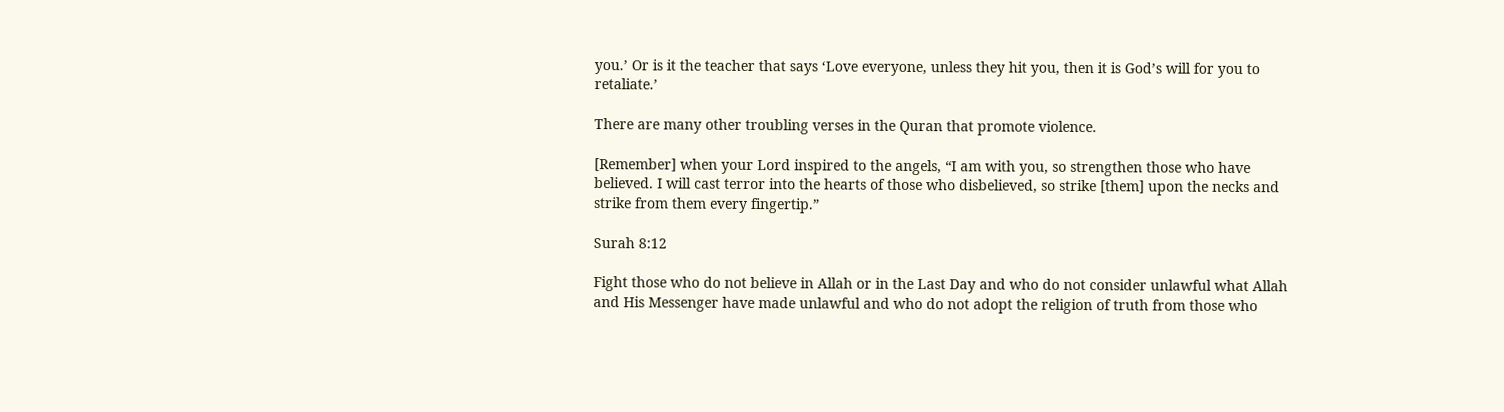you.’ Or is it the teacher that says ‘Love everyone, unless they hit you, then it is God’s will for you to retaliate.’

There are many other troubling verses in the Quran that promote violence.

[Remember] when your Lord inspired to the angels, “I am with you, so strengthen those who have believed. I will cast terror into the hearts of those who disbelieved, so strike [them] upon the necks and strike from them every fingertip.”

Surah 8:12

Fight those who do not believe in Allah or in the Last Day and who do not consider unlawful what Allah and His Messenger have made unlawful and who do not adopt the religion of truth from those who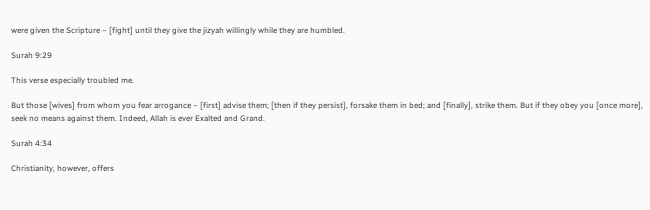were given the Scripture – [fight] until they give the jizyah willingly while they are humbled.

Surah 9:29

This verse especially troubled me.

But those [wives] from whom you fear arrogance – [first] advise them; [then if they persist], forsake them in bed; and [finally], strike them. But if they obey you [once more], seek no means against them. Indeed, Allah is ever Exalted and Grand.

Surah 4:34

Christianity, however, offers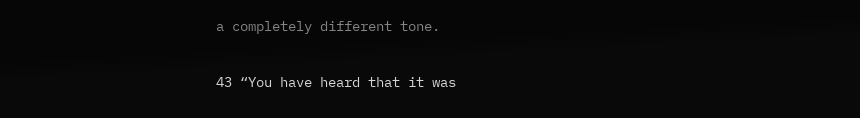a completely different tone.

43 “You have heard that it was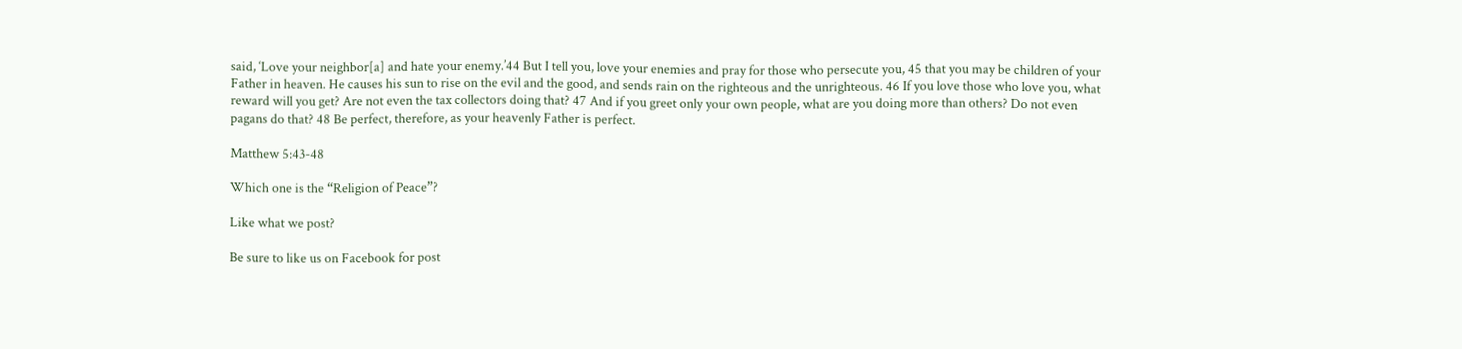said, ‘Love your neighbor[a] and hate your enemy.’44 But I tell you, love your enemies and pray for those who persecute you, 45 that you may be children of your Father in heaven. He causes his sun to rise on the evil and the good, and sends rain on the righteous and the unrighteous. 46 If you love those who love you, what reward will you get? Are not even the tax collectors doing that? 47 And if you greet only your own people, what are you doing more than others? Do not even pagans do that? 48 Be perfect, therefore, as your heavenly Father is perfect.

Matthew 5:43-48

Which one is the “Religion of Peace”?

Like what we post?

Be sure to like us on Facebook for post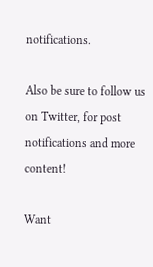notifications.

Also be sure to follow us on Twitter, for post notifications and more content!

Want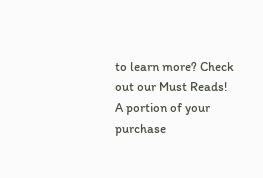to learn more? Check out our Must Reads! A portion of your purchase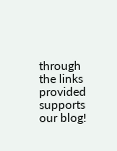through the links provided supports our blog!